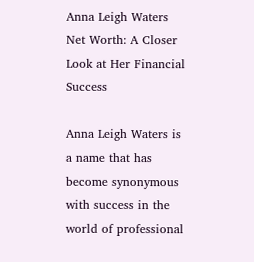Anna Leigh Waters Net Worth: A Closer Look at Her Financial Success

Anna Leigh Waters is a name that has become synonymous with success in the world of professional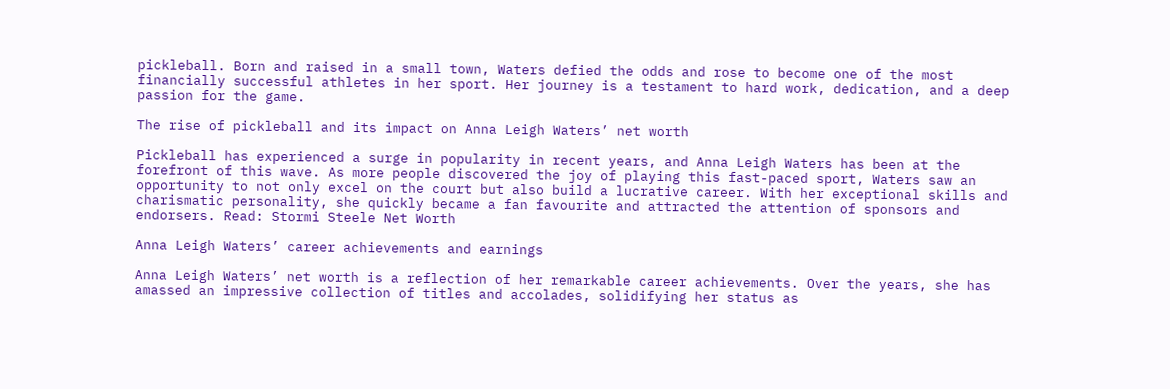pickleball. Born and raised in a small town, Waters defied the odds and rose to become one of the most financially successful athletes in her sport. Her journey is a testament to hard work, dedication, and a deep passion for the game.

The rise of pickleball and its impact on Anna Leigh Waters’ net worth

Pickleball has experienced a surge in popularity in recent years, and Anna Leigh Waters has been at the forefront of this wave. As more people discovered the joy of playing this fast-paced sport, Waters saw an opportunity to not only excel on the court but also build a lucrative career. With her exceptional skills and charismatic personality, she quickly became a fan favourite and attracted the attention of sponsors and endorsers. Read: Stormi Steele Net Worth

Anna Leigh Waters’ career achievements and earnings

Anna Leigh Waters’ net worth is a reflection of her remarkable career achievements. Over the years, she has amassed an impressive collection of titles and accolades, solidifying her status as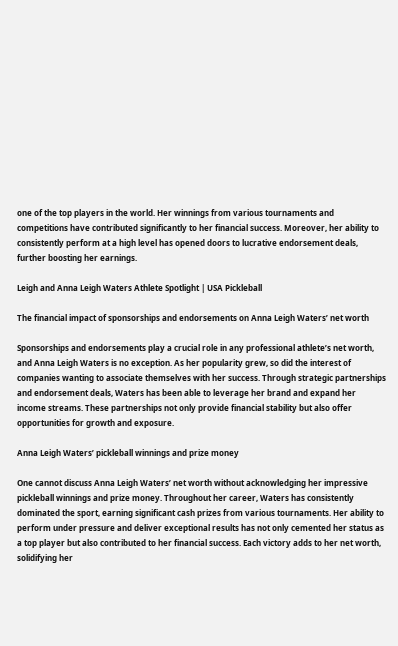one of the top players in the world. Her winnings from various tournaments and competitions have contributed significantly to her financial success. Moreover, her ability to consistently perform at a high level has opened doors to lucrative endorsement deals, further boosting her earnings.

Leigh and Anna Leigh Waters Athlete Spotlight | USA Pickleball

The financial impact of sponsorships and endorsements on Anna Leigh Waters’ net worth

Sponsorships and endorsements play a crucial role in any professional athlete’s net worth, and Anna Leigh Waters is no exception. As her popularity grew, so did the interest of companies wanting to associate themselves with her success. Through strategic partnerships and endorsement deals, Waters has been able to leverage her brand and expand her income streams. These partnerships not only provide financial stability but also offer opportunities for growth and exposure.

Anna Leigh Waters’ pickleball winnings and prize money

One cannot discuss Anna Leigh Waters’ net worth without acknowledging her impressive pickleball winnings and prize money. Throughout her career, Waters has consistently dominated the sport, earning significant cash prizes from various tournaments. Her ability to perform under pressure and deliver exceptional results has not only cemented her status as a top player but also contributed to her financial success. Each victory adds to her net worth, solidifying her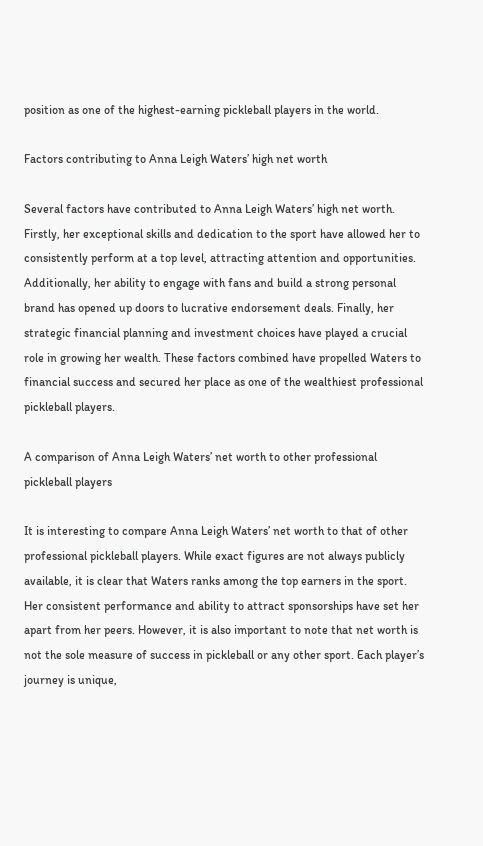position as one of the highest-earning pickleball players in the world.

Factors contributing to Anna Leigh Waters’ high net worth

Several factors have contributed to Anna Leigh Waters’ high net worth. Firstly, her exceptional skills and dedication to the sport have allowed her to consistently perform at a top level, attracting attention and opportunities. Additionally, her ability to engage with fans and build a strong personal brand has opened up doors to lucrative endorsement deals. Finally, her strategic financial planning and investment choices have played a crucial role in growing her wealth. These factors combined have propelled Waters to financial success and secured her place as one of the wealthiest professional pickleball players.

A comparison of Anna Leigh Waters’ net worth to other professional pickleball players

It is interesting to compare Anna Leigh Waters’ net worth to that of other professional pickleball players. While exact figures are not always publicly available, it is clear that Waters ranks among the top earners in the sport. Her consistent performance and ability to attract sponsorships have set her apart from her peers. However, it is also important to note that net worth is not the sole measure of success in pickleball or any other sport. Each player’s journey is unique,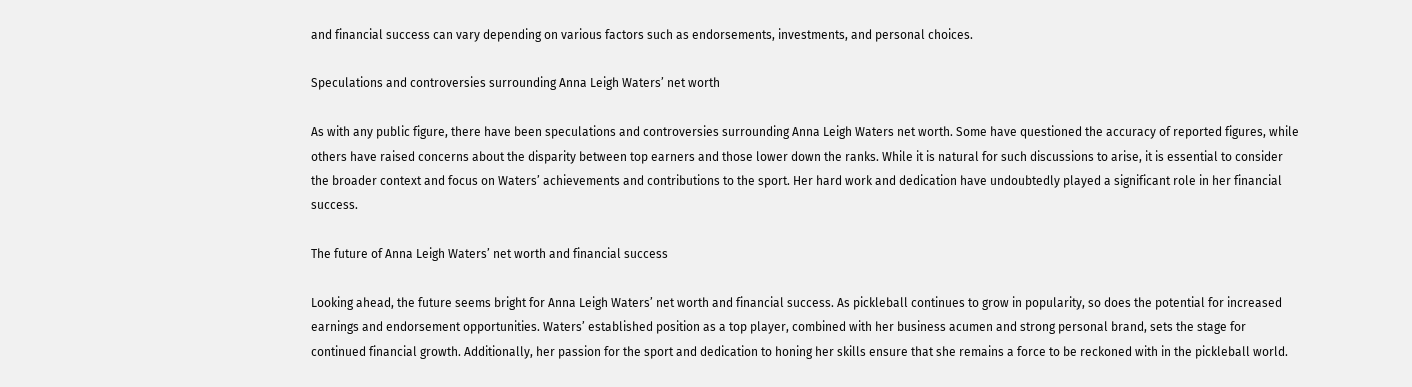and financial success can vary depending on various factors such as endorsements, investments, and personal choices.

Speculations and controversies surrounding Anna Leigh Waters’ net worth

As with any public figure, there have been speculations and controversies surrounding Anna Leigh Waters net worth. Some have questioned the accuracy of reported figures, while others have raised concerns about the disparity between top earners and those lower down the ranks. While it is natural for such discussions to arise, it is essential to consider the broader context and focus on Waters’ achievements and contributions to the sport. Her hard work and dedication have undoubtedly played a significant role in her financial success.

The future of Anna Leigh Waters’ net worth and financial success

Looking ahead, the future seems bright for Anna Leigh Waters’ net worth and financial success. As pickleball continues to grow in popularity, so does the potential for increased earnings and endorsement opportunities. Waters’ established position as a top player, combined with her business acumen and strong personal brand, sets the stage for continued financial growth. Additionally, her passion for the sport and dedication to honing her skills ensure that she remains a force to be reckoned with in the pickleball world.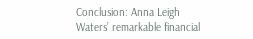Conclusion: Anna Leigh Waters’ remarkable financial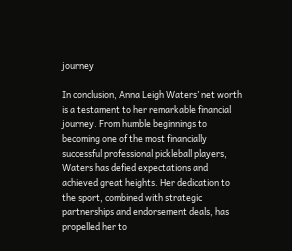journey

In conclusion, Anna Leigh Waters’ net worth is a testament to her remarkable financial journey. From humble beginnings to becoming one of the most financially successful professional pickleball players, Waters has defied expectations and achieved great heights. Her dedication to the sport, combined with strategic partnerships and endorsement deals, has propelled her to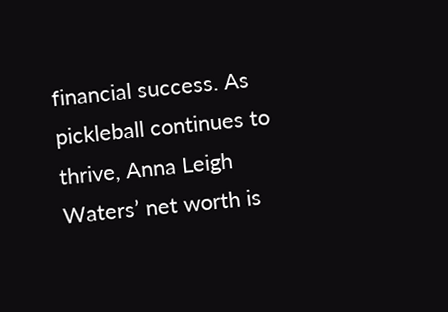financial success. As pickleball continues to thrive, Anna Leigh Waters’ net worth is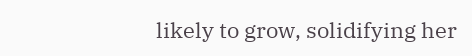likely to grow, solidifying her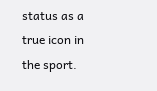status as a true icon in the sport.